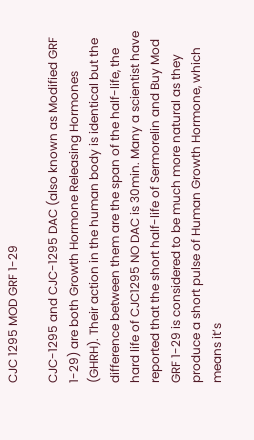CJC 1295 MOD GRF 1-29

CJC-1295 and CJC-1295 DAC (also known as Modified GRF 1-29) are both Growth Hormone Releasing Hormones (GHRH). Their action in the human body is identical but the difference between them are the span of the half-life, the hard life of CJC1295 NO DAC is 30min. Many a scientist have reported that the short half-life of Sermorelin and Buy Mod GRF 1-29 is considered to be much more natural as they produce a short pulse of Human Growth Hormone, which means it’s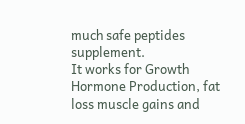much safe peptides supplement.
It works for Growth Hormone Production, fat loss muscle gains and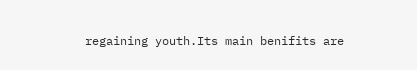regaining youth.Its main benifits are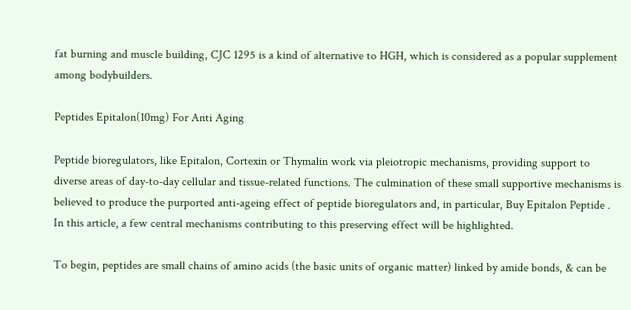fat burning and muscle building, CJC 1295 is a kind of alternative to HGH, which is considered as a popular supplement among bodybuilders.

Peptides Epitalon(10mg) For Anti Aging

Peptide bioregulators, like Epitalon, Cortexin or Thymalin work via pleiotropic mechanisms, providing support to diverse areas of day-to-day cellular and tissue-related functions. The culmination of these small supportive mechanisms is believed to produce the purported anti-ageing effect of peptide bioregulators and, in particular, Buy Epitalon Peptide . In this article, a few central mechanisms contributing to this preserving effect will be highlighted.

To begin, peptides are small chains of amino acids (the basic units of organic matter) linked by amide bonds, & can be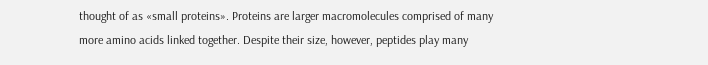thought of as «small proteins». Proteins are larger macromolecules comprised of many more amino acids linked together. Despite their size, however, peptides play many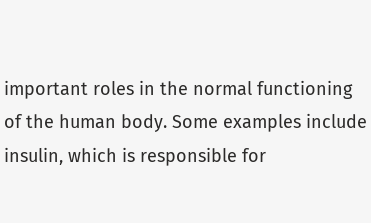important roles in the normal functioning of the human body. Some examples include insulin, which is responsible for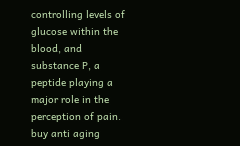controlling levels of glucose within the blood, and substance P, a peptide playing a major role in the perception of pain. buy anti aging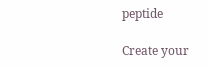peptide

Create your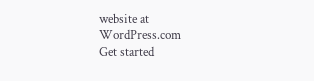website at WordPress.com
Get started